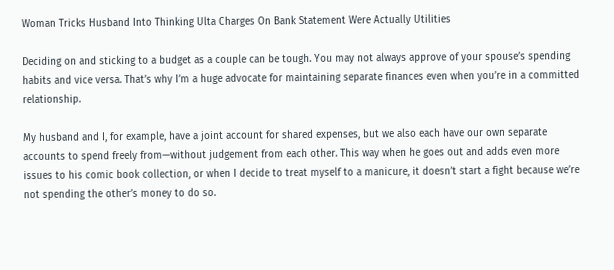Woman Tricks Husband Into Thinking Ulta Charges On Bank Statement Were Actually Utilities

Deciding on and sticking to a budget as a couple can be tough. You may not always approve of your spouse’s spending habits and vice versa. That’s why I’m a huge advocate for maintaining separate finances even when you’re in a committed relationship.

My husband and I, for example, have a joint account for shared expenses, but we also each have our own separate accounts to spend freely from—without judgement from each other. This way when he goes out and adds even more issues to his comic book collection, or when I decide to treat myself to a manicure, it doesn’t start a fight because we’re not spending the other’s money to do so.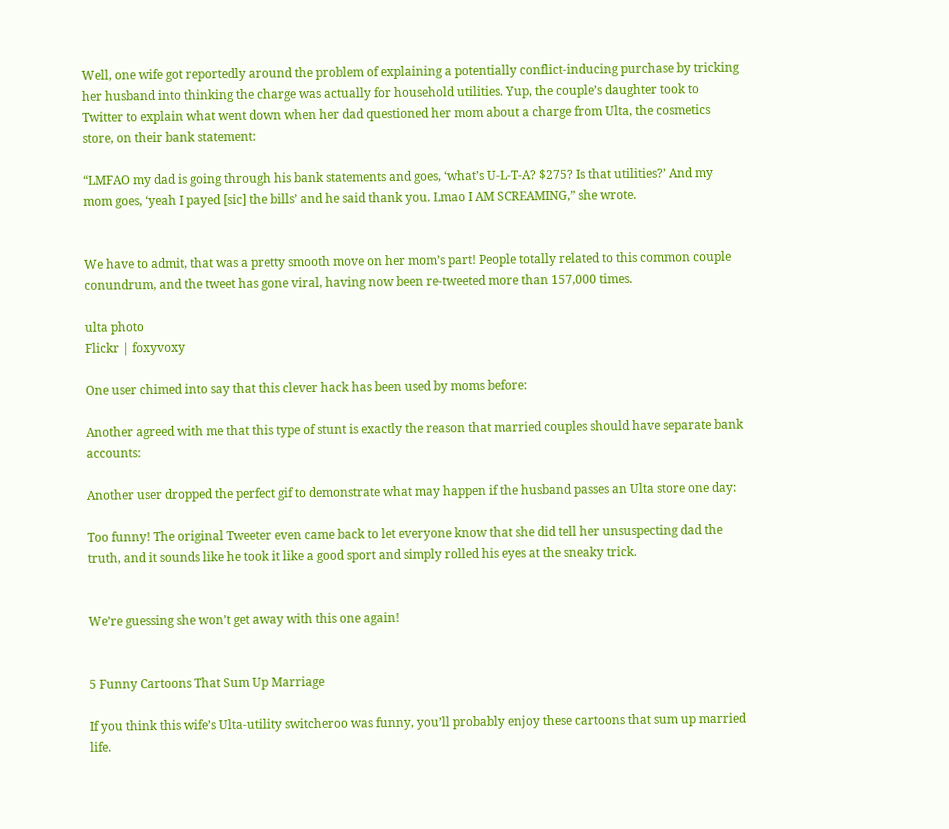Well, one wife got reportedly around the problem of explaining a potentially conflict-inducing purchase by tricking her husband into thinking the charge was actually for household utilities. Yup, the couple’s daughter took to Twitter to explain what went down when her dad questioned her mom about a charge from Ulta, the cosmetics store, on their bank statement:

“LMFAO my dad is going through his bank statements and goes, ‘what’s U-L-T-A? $275? Is that utilities?’ And my mom goes, ‘yeah I payed [sic] the bills’ and he said thank you. Lmao I AM SCREAMING,” she wrote.


We have to admit, that was a pretty smooth move on her mom’s part! People totally related to this common couple conundrum, and the tweet has gone viral, having now been re-tweeted more than 157,000 times.

ulta photo
Flickr | foxyvoxy

One user chimed into say that this clever hack has been used by moms before:

Another agreed with me that this type of stunt is exactly the reason that married couples should have separate bank accounts:

Another user dropped the perfect gif to demonstrate what may happen if the husband passes an Ulta store one day:

Too funny! The original Tweeter even came back to let everyone know that she did tell her unsuspecting dad the truth, and it sounds like he took it like a good sport and simply rolled his eyes at the sneaky trick.


We’re guessing she won’t get away with this one again!


5 Funny Cartoons That Sum Up Marriage

If you think this wife’s Ulta-utility switcheroo was funny, you’ll probably enjoy these cartoons that sum up married life.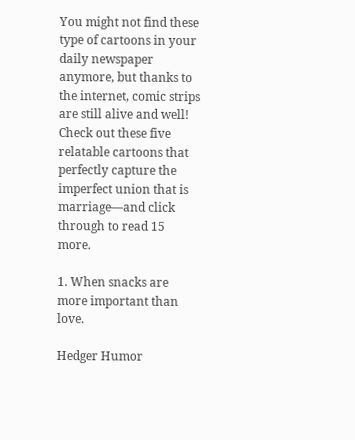You might not find these type of cartoons in your daily newspaper anymore, but thanks to the internet, comic strips are still alive and well! Check out these five relatable cartoons that perfectly capture the imperfect union that is marriage—and click through to read 15 more.

1. When snacks are more important than love.

Hedger Humor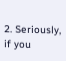2. Seriously, if you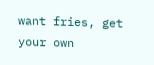want fries, get your own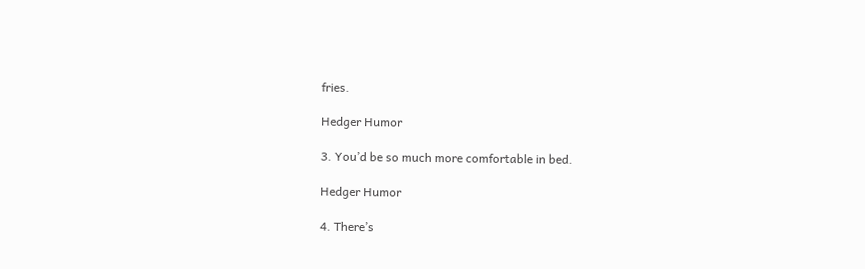fries.

Hedger Humor

3. You’d be so much more comfortable in bed.

Hedger Humor

4. There’s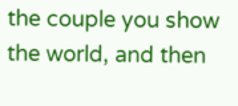the couple you show the world, and then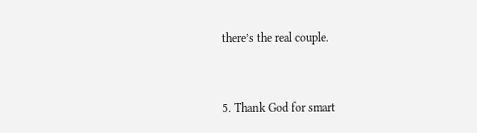there’s the real couple.


5. Thank God for smart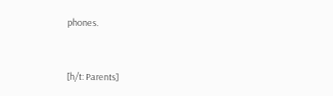phones.


[h/t: Parents]